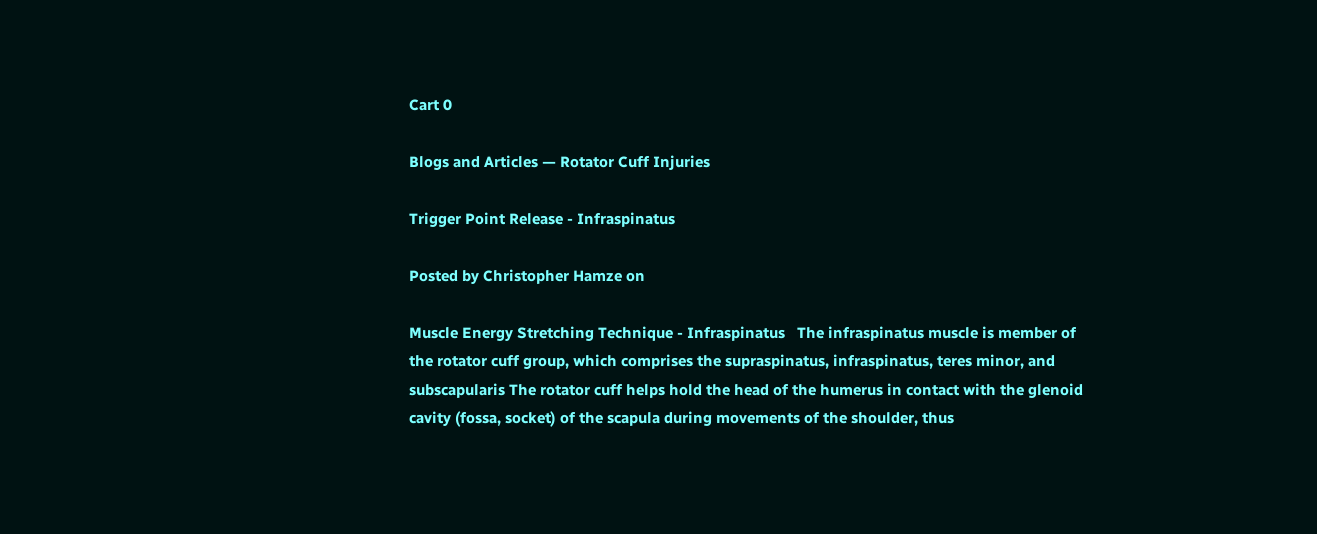Cart 0

Blogs and Articles — Rotator Cuff Injuries

Trigger Point Release - Infraspinatus

Posted by Christopher Hamze on

Muscle Energy Stretching Technique - Infraspinatus   The infraspinatus muscle is member of the rotator cuff group, which comprises the supraspinatus, infraspinatus, teres minor, and subscapularis The rotator cuff helps hold the head of the humerus in contact with the glenoid cavity (fossa, socket) of the scapula during movements of the shoulder, thus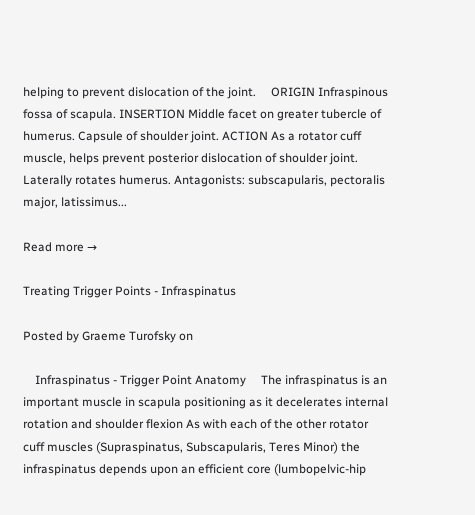helping to prevent dislocation of the joint.     ORIGIN Infraspinous fossa of scapula. INSERTION Middle facet on greater tubercle of humerus. Capsule of shoulder joint. ACTION As a rotator cuff muscle, helps prevent posterior dislocation of shoulder joint. Laterally rotates humerus. Antagonists: subscapularis, pectoralis major, latissimus...

Read more →

Treating Trigger Points - Infraspinatus

Posted by Graeme Turofsky on

    Infraspinatus - Trigger Point Anatomy     The infraspinatus is an important muscle in scapula positioning as it decelerates internal rotation and shoulder flexion As with each of the other rotator cuff muscles (Supraspinatus, Subscapularis, Teres Minor) the infraspinatus depends upon an efficient core (lumbopelvic-hip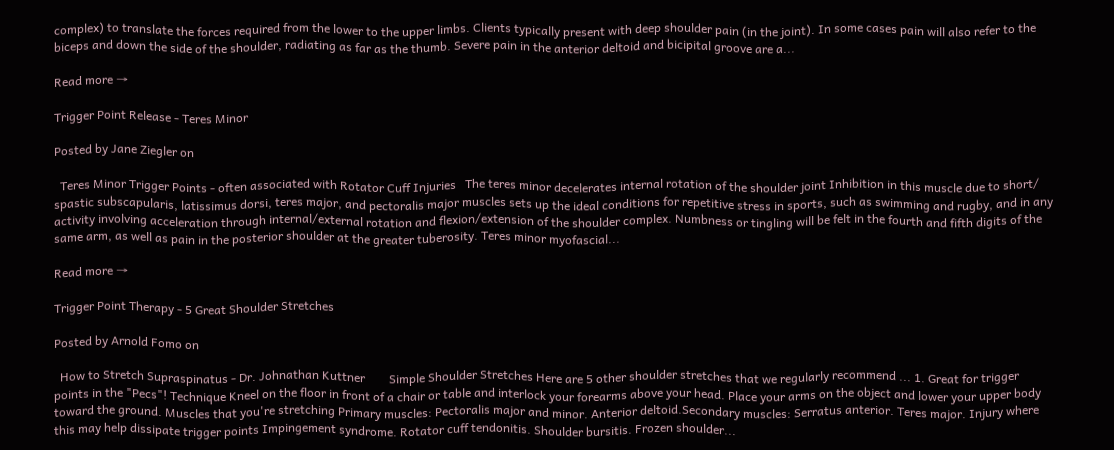complex) to translate the forces required from the lower to the upper limbs. Clients typically present with deep shoulder pain (in the joint). In some cases pain will also refer to the biceps and down the side of the shoulder, radiating as far as the thumb. Severe pain in the anterior deltoid and bicipital groove are a...

Read more →

Trigger Point Release - Teres Minor

Posted by Jane Ziegler on

  Teres Minor Trigger Points - often associated with Rotator Cuff Injuries   The teres minor decelerates internal rotation of the shoulder joint Inhibition in this muscle due to short/ spastic subscapularis, latissimus dorsi, teres major, and pectoralis major muscles sets up the ideal conditions for repetitive stress in sports, such as swimming and rugby, and in any activity involving acceleration through internal/external rotation and flexion/extension of the shoulder complex. Numbness or tingling will be felt in the fourth and fifth digits of the same arm, as well as pain in the posterior shoulder at the greater tuberosity. Teres minor myofascial...

Read more →

Trigger Point Therapy - 5 Great Shoulder Stretches

Posted by Arnold Fomo on

  How to Stretch Supraspinatus - Dr. Johnathan Kuttner        Simple Shoulder Stretches Here are 5 other shoulder stretches that we regularly recommend ... 1. Great for trigger points in the "Pecs"! Technique Kneel on the floor in front of a chair or table and interlock your forearms above your head. Place your arms on the object and lower your upper body toward the ground. Muscles that you're stretching Primary muscles: Pectoralis major and minor. Anterior deltoid.Secondary muscles: Serratus anterior. Teres major. Injury where this may help dissipate trigger points Impingement syndrome. Rotator cuff tendonitis. Shoulder bursitis. Frozen shoulder...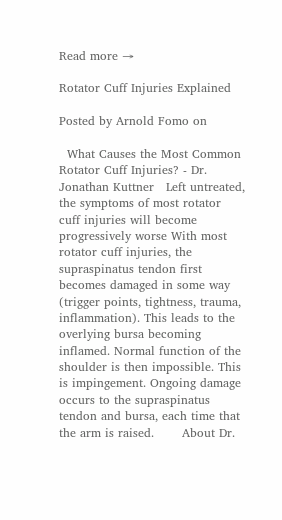Read more →

Rotator Cuff Injuries Explained

Posted by Arnold Fomo on

  What Causes the Most Common Rotator Cuff Injuries? - Dr. Jonathan Kuttner   Left untreated, the symptoms of most rotator cuff injuries will become progressively worse With most rotator cuff injuries, the supraspinatus tendon first becomes damaged in some way (trigger points, tightness, trauma, inflammation). This leads to the overlying bursa becoming inflamed. Normal function of the shoulder is then impossible. This is impingement. Ongoing damage occurs to the supraspinatus tendon and bursa, each time that the arm is raised.       About Dr.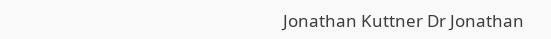Jonathan Kuttner Dr Jonathan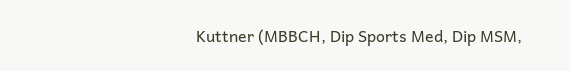Kuttner (MBBCH, Dip Sports Med, Dip MSM,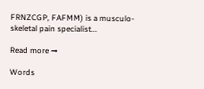FRNZCGP, FAFMM) is a musculo-skeletal pain specialist...

Read more →

Words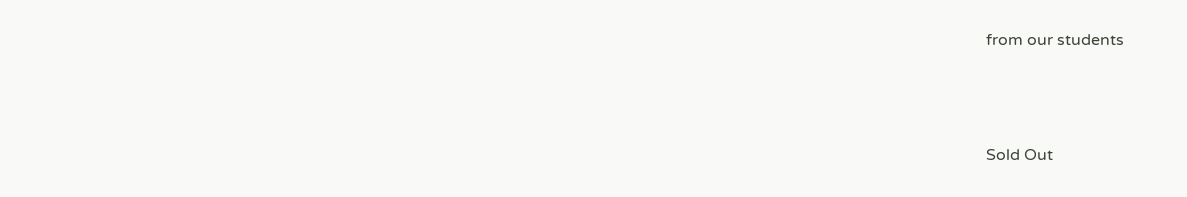from our students



Sold Out